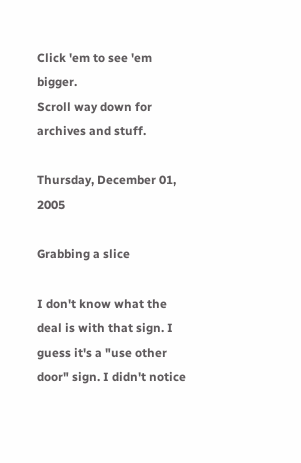Click 'em to see 'em bigger.
Scroll way down for archives and stuff.

Thursday, December 01, 2005

Grabbing a slice

I don't know what the deal is with that sign. I guess it's a "use other door" sign. I didn't notice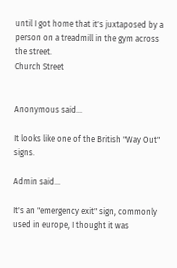until I got home that it's juxtaposed by a person on a treadmill in the gym across the street.
Church Street


Anonymous said...

It looks like one of the British "Way Out" signs.

Admin said...

It's an "emergency exit" sign, commonly used in europe, I thought it was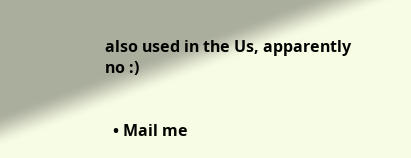also used in the Us, apparently no :)


  • Mail me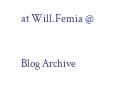at Will.Femia @

Blog Archive